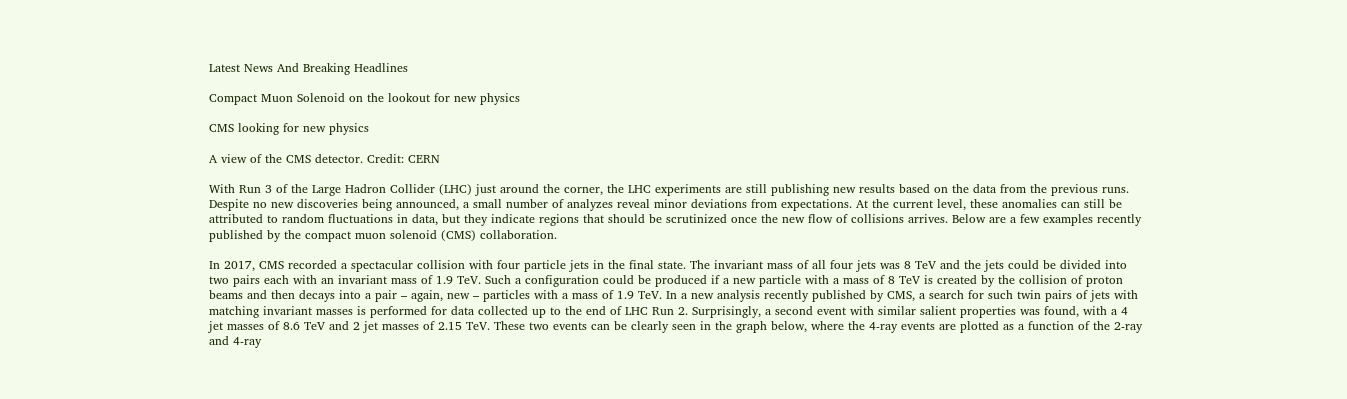Latest News And Breaking Headlines

Compact Muon Solenoid on the lookout for new physics

CMS looking for new physics

A view of the CMS detector. Credit: CERN

With Run 3 of the Large Hadron Collider (LHC) just around the corner, the LHC experiments are still publishing new results based on the data from the previous runs. Despite no new discoveries being announced, a small number of analyzes reveal minor deviations from expectations. At the current level, these anomalies can still be attributed to random fluctuations in data, but they indicate regions that should be scrutinized once the new flow of collisions arrives. Below are a few examples recently published by the compact muon solenoid (CMS) collaboration.

In 2017, CMS recorded a spectacular collision with four particle jets in the final state. The invariant mass of all four jets was 8 TeV and the jets could be divided into two pairs each with an invariant mass of 1.9 TeV. Such a configuration could be produced if a new particle with a mass of 8 TeV is created by the collision of proton beams and then decays into a pair – again, new – particles with a mass of 1.9 TeV. In a new analysis recently published by CMS, a search for such twin pairs of jets with matching invariant masses is performed for data collected up to the end of LHC Run 2. Surprisingly, a second event with similar salient properties was found, with a 4 jet masses of 8.6 TeV and 2 jet masses of 2.15 TeV. These two events can be clearly seen in the graph below, where the 4-ray events are plotted as a function of the 2-ray and 4-ray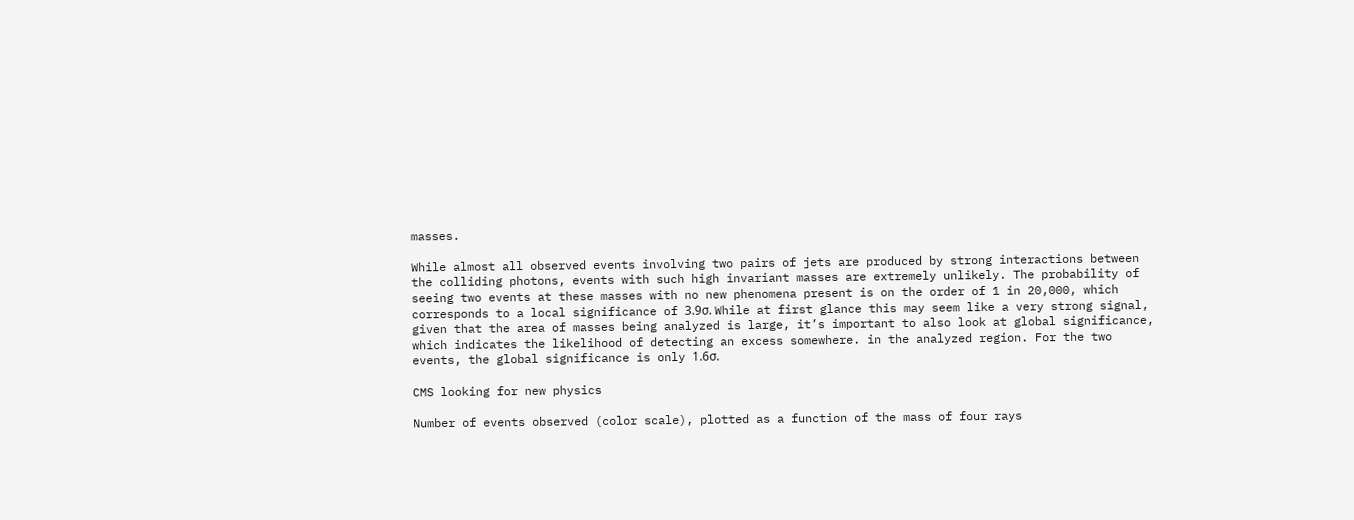masses.

While almost all observed events involving two pairs of jets are produced by strong interactions between the colliding photons, events with such high invariant masses are extremely unlikely. The probability of seeing two events at these masses with no new phenomena present is on the order of 1 in 20,000, which corresponds to a local significance of 3.9σ. While at first glance this may seem like a very strong signal, given that the area of masses being analyzed is large, it’s important to also look at global significance, which indicates the likelihood of detecting an excess somewhere. in the analyzed region. For the two events, the global significance is only 1.6σ.

CMS looking for new physics

Number of events observed (color scale), plotted as a function of the mass of four rays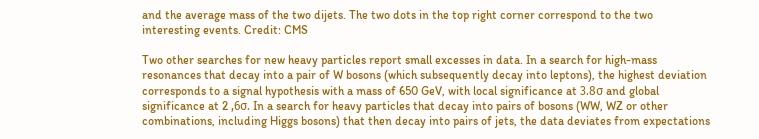and the average mass of the two dijets. The two dots in the top right corner correspond to the two interesting events. Credit: CMS

Two other searches for new heavy particles report small excesses in data. In a search for high-mass resonances that decay into a pair of W bosons (which subsequently decay into leptons), the highest deviation corresponds to a signal hypothesis with a mass of 650 GeV, with local significance at 3.8σ and global significance at 2 ,6σ. In a search for heavy particles that decay into pairs of bosons (WW, WZ or other combinations, including Higgs bosons) that then decay into pairs of jets, the data deviates from expectations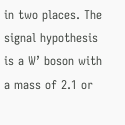in two places. The signal hypothesis is a W’ boson with a mass of 2.1 or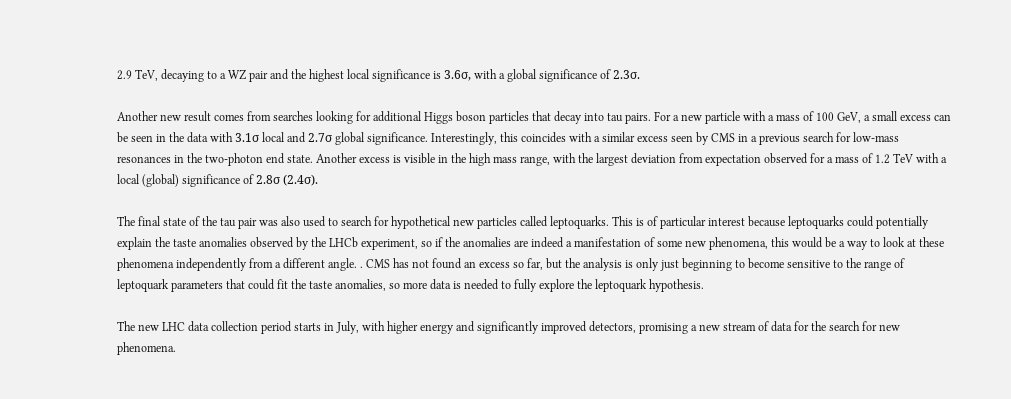2.9 TeV, decaying to a WZ pair and the highest local significance is 3.6σ, with a global significance of 2.3σ.

Another new result comes from searches looking for additional Higgs boson particles that decay into tau pairs. For a new particle with a mass of 100 GeV, a small excess can be seen in the data with 3.1σ local and 2.7σ global significance. Interestingly, this coincides with a similar excess seen by CMS in a previous search for low-mass resonances in the two-photon end state. Another excess is visible in the high mass range, with the largest deviation from expectation observed for a mass of 1.2 TeV with a local (global) significance of 2.8σ (2.4σ).

The final state of the tau pair was also used to search for hypothetical new particles called leptoquarks. This is of particular interest because leptoquarks could potentially explain the taste anomalies observed by the LHCb experiment, so if the anomalies are indeed a manifestation of some new phenomena, this would be a way to look at these phenomena independently from a different angle. . CMS has not found an excess so far, but the analysis is only just beginning to become sensitive to the range of leptoquark parameters that could fit the taste anomalies, so more data is needed to fully explore the leptoquark hypothesis.

The new LHC data collection period starts in July, with higher energy and significantly improved detectors, promising a new stream of data for the search for new phenomena.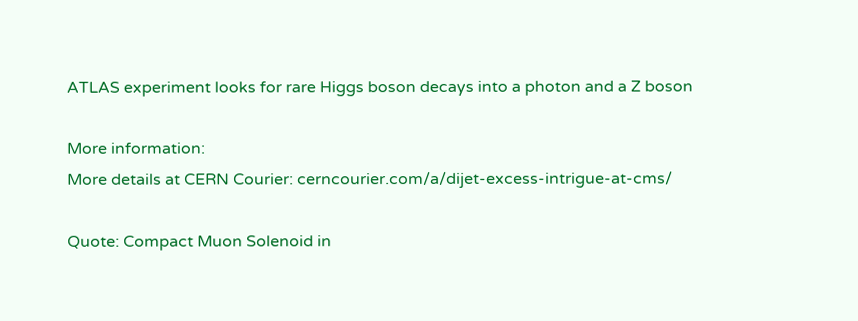ATLAS experiment looks for rare Higgs boson decays into a photon and a Z boson

More information:
More details at CERN Courier: cerncourier.com/a/dijet-excess-intrigue-at-cms/

Quote: Compact Muon Solenoid in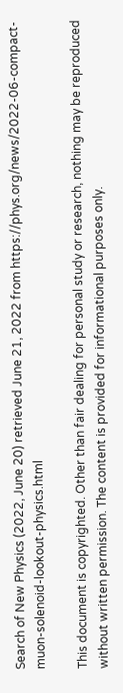Search of New Physics (2022, June 20) retrieved June 21, 2022 from https://phys.org/news/2022-06-compact-muon-solenoid-lookout-physics.html

This document is copyrighted. Other than fair dealing for personal study or research, nothing may be reproduced without written permission. The content is provided for informational purposes only.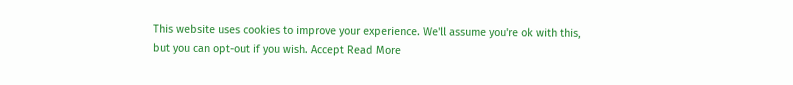This website uses cookies to improve your experience. We'll assume you're ok with this, but you can opt-out if you wish. Accept Read More